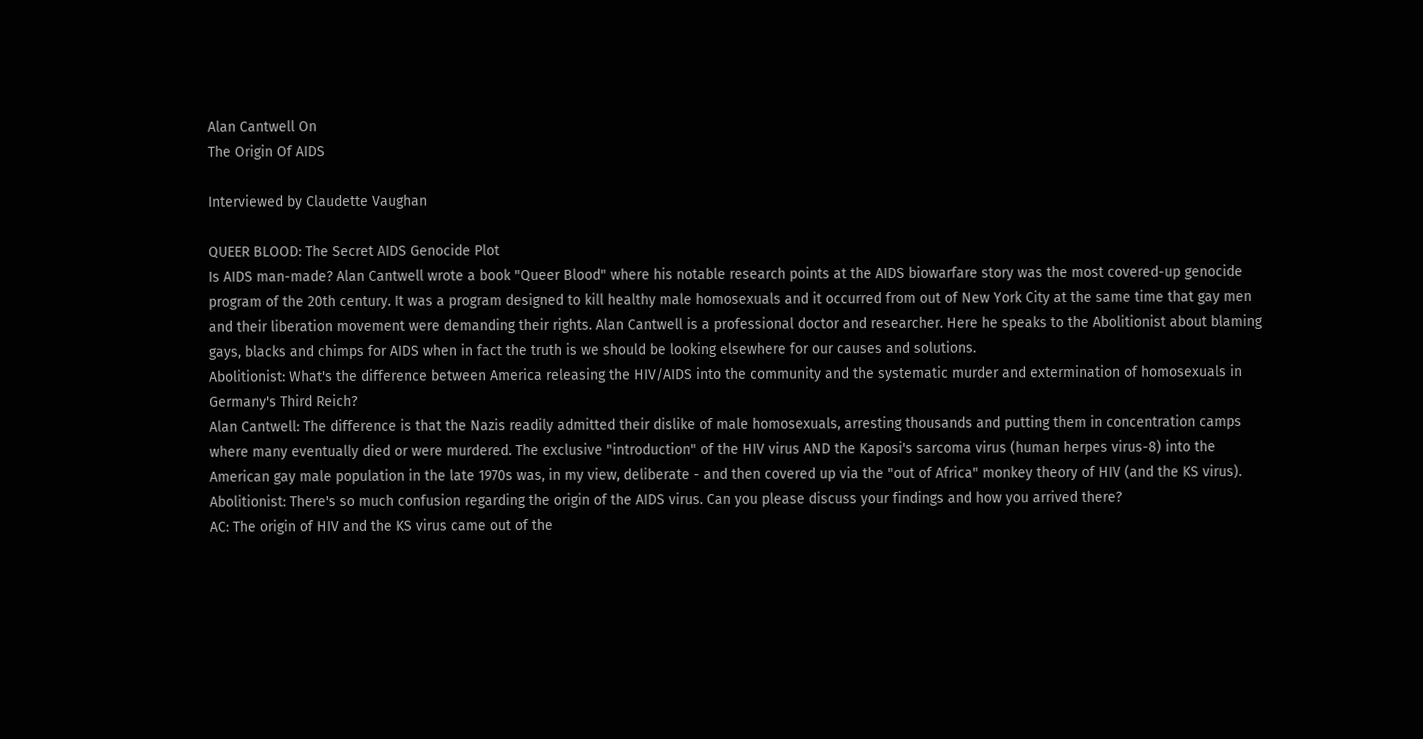Alan Cantwell On
The Origin Of AIDS

Interviewed by Claudette Vaughan

QUEER BLOOD: The Secret AIDS Genocide Plot
Is AIDS man-made? Alan Cantwell wrote a book "Queer Blood" where his notable research points at the AIDS biowarfare story was the most covered-up genocide program of the 20th century. It was a program designed to kill healthy male homosexuals and it occurred from out of New York City at the same time that gay men and their liberation movement were demanding their rights. Alan Cantwell is a professional doctor and researcher. Here he speaks to the Abolitionist about blaming gays, blacks and chimps for AIDS when in fact the truth is we should be looking elsewhere for our causes and solutions.
Abolitionist: What's the difference between America releasing the HIV/AIDS into the community and the systematic murder and extermination of homosexuals in Germany's Third Reich?
Alan Cantwell: The difference is that the Nazis readily admitted their dislike of male homosexuals, arresting thousands and putting them in concentration camps where many eventually died or were murdered. The exclusive "introduction" of the HIV virus AND the Kaposi's sarcoma virus (human herpes virus-8) into the American gay male population in the late 1970s was, in my view, deliberate - and then covered up via the "out of Africa" monkey theory of HIV (and the KS virus).
Abolitionist: There's so much confusion regarding the origin of the AIDS virus. Can you please discuss your findings and how you arrived there?
AC: The origin of HIV and the KS virus came out of the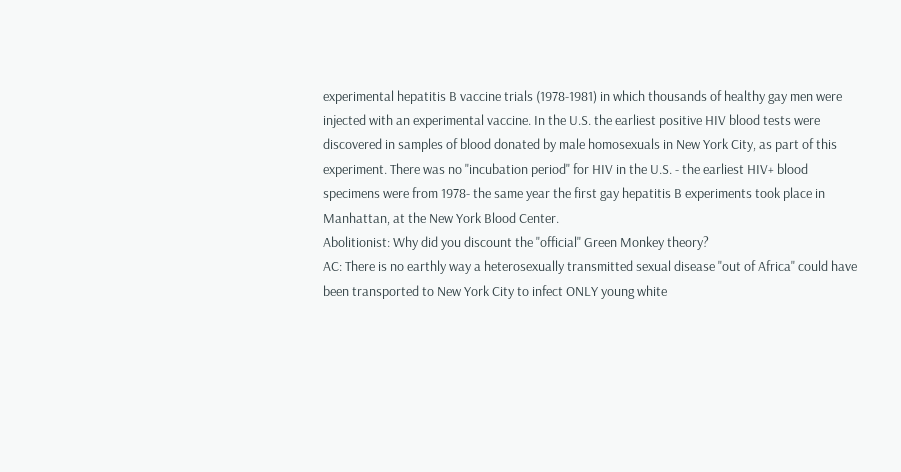experimental hepatitis B vaccine trials (1978-1981) in which thousands of healthy gay men were injected with an experimental vaccine. In the U.S. the earliest positive HIV blood tests were discovered in samples of blood donated by male homosexuals in New York City, as part of this experiment. There was no "incubation period" for HIV in the U.S. - the earliest HIV+ blood specimens were from 1978- the same year the first gay hepatitis B experiments took place in Manhattan, at the New York Blood Center.
Abolitionist: Why did you discount the "official" Green Monkey theory?
AC: There is no earthly way a heterosexually transmitted sexual disease "out of Africa" could have been transported to New York City to infect ONLY young white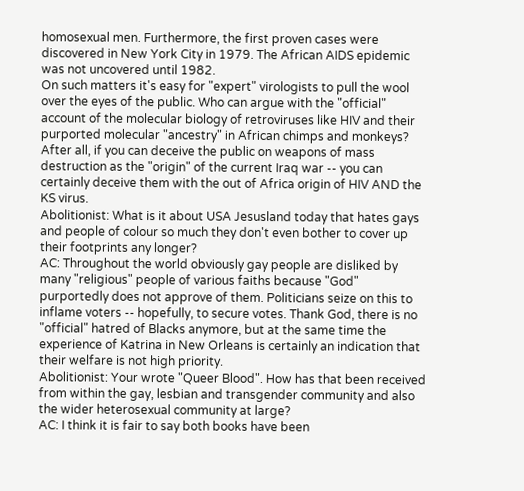homosexual men. Furthermore, the first proven cases were discovered in New York City in 1979. The African AIDS epidemic was not uncovered until 1982.
On such matters it's easy for "expert" virologists to pull the wool over the eyes of the public. Who can argue with the "official" account of the molecular biology of retroviruses like HIV and their purported molecular "ancestry" in African chimps and monkeys?
After all, if you can deceive the public on weapons of mass destruction as the "origin" of the current Iraq war -- you can certainly deceive them with the out of Africa origin of HIV AND the KS virus.
Abolitionist: What is it about USA Jesusland today that hates gays and people of colour so much they don't even bother to cover up their footprints any longer?
AC: Throughout the world obviously gay people are disliked by many "religious" people of various faiths because "God" purportedly does not approve of them. Politicians seize on this to inflame voters -- hopefully, to secure votes. Thank God, there is no "official" hatred of Blacks anymore, but at the same time the experience of Katrina in New Orleans is certainly an indication that their welfare is not high priority.
Abolitionist: Your wrote "Queer Blood". How has that been received from within the gay, lesbian and transgender community and also the wider heterosexual community at large?
AC: I think it is fair to say both books have been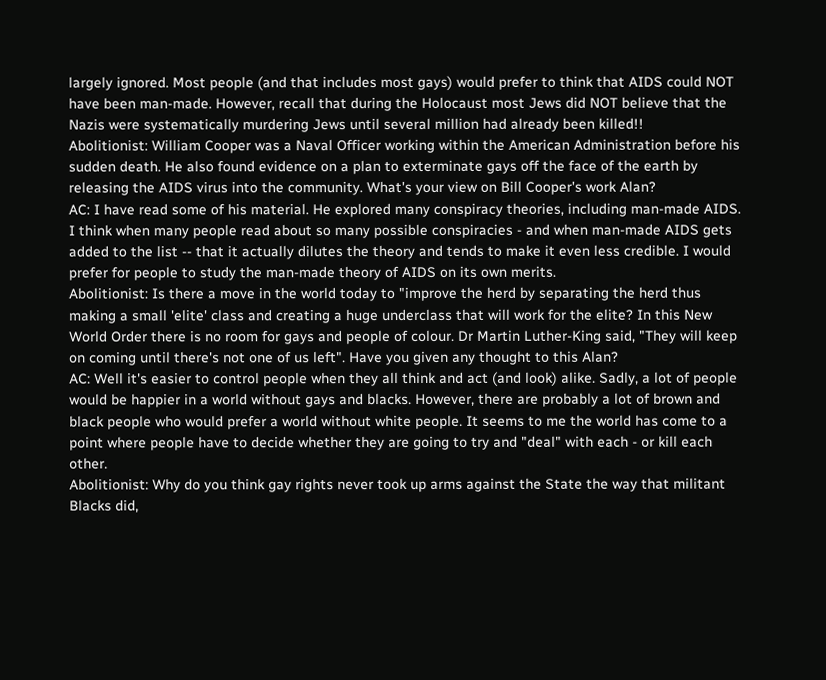largely ignored. Most people (and that includes most gays) would prefer to think that AIDS could NOT have been man-made. However, recall that during the Holocaust most Jews did NOT believe that the Nazis were systematically murdering Jews until several million had already been killed!!
Abolitionist: William Cooper was a Naval Officer working within the American Administration before his sudden death. He also found evidence on a plan to exterminate gays off the face of the earth by releasing the AIDS virus into the community. What's your view on Bill Cooper's work Alan?
AC: I have read some of his material. He explored many conspiracy theories, including man-made AIDS. I think when many people read about so many possible conspiracies - and when man-made AIDS gets added to the list -- that it actually dilutes the theory and tends to make it even less credible. I would prefer for people to study the man-made theory of AIDS on its own merits.
Abolitionist: Is there a move in the world today to "improve the herd by separating the herd thus making a small 'elite' class and creating a huge underclass that will work for the elite? In this New World Order there is no room for gays and people of colour. Dr Martin Luther-King said, "They will keep on coming until there's not one of us left". Have you given any thought to this Alan?
AC: Well it's easier to control people when they all think and act (and look) alike. Sadly, a lot of people would be happier in a world without gays and blacks. However, there are probably a lot of brown and black people who would prefer a world without white people. It seems to me the world has come to a point where people have to decide whether they are going to try and "deal" with each - or kill each other.
Abolitionist: Why do you think gay rights never took up arms against the State the way that militant Blacks did,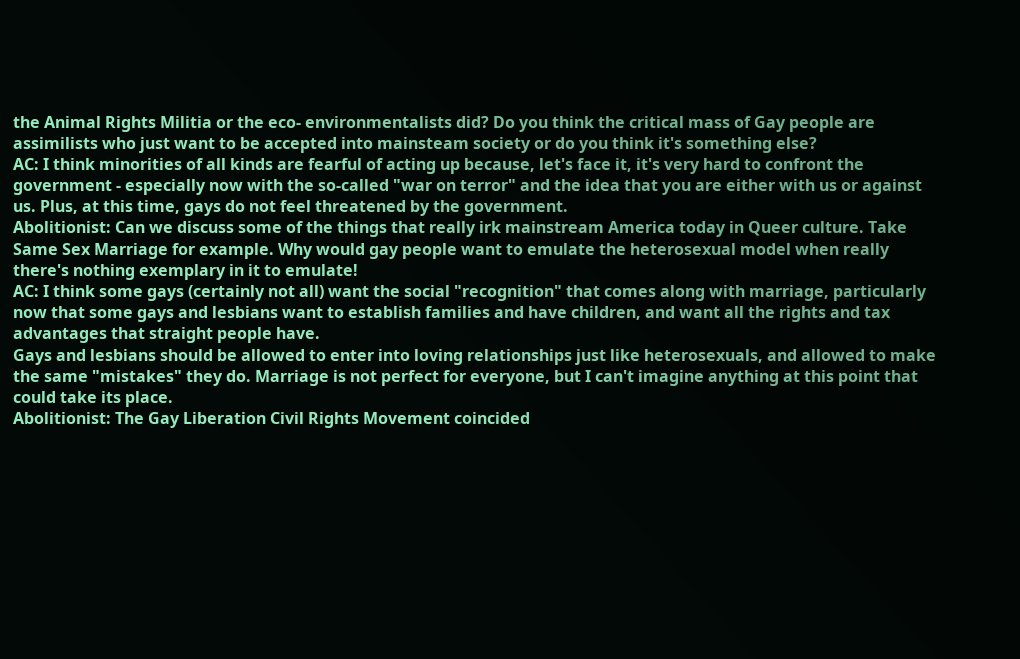the Animal Rights Militia or the eco- environmentalists did? Do you think the critical mass of Gay people are assimilists who just want to be accepted into mainsteam society or do you think it's something else?
AC: I think minorities of all kinds are fearful of acting up because, let's face it, it's very hard to confront the government - especially now with the so-called "war on terror" and the idea that you are either with us or against us. Plus, at this time, gays do not feel threatened by the government.
Abolitionist: Can we discuss some of the things that really irk mainstream America today in Queer culture. Take Same Sex Marriage for example. Why would gay people want to emulate the heterosexual model when really there's nothing exemplary in it to emulate!
AC: I think some gays (certainly not all) want the social "recognition" that comes along with marriage, particularly now that some gays and lesbians want to establish families and have children, and want all the rights and tax advantages that straight people have.
Gays and lesbians should be allowed to enter into loving relationships just like heterosexuals, and allowed to make the same "mistakes" they do. Marriage is not perfect for everyone, but I can't imagine anything at this point that could take its place.
Abolitionist: The Gay Liberation Civil Rights Movement coincided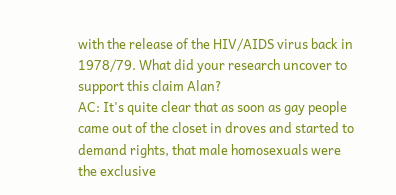with the release of the HIV/AIDS virus back in 1978/79. What did your research uncover to support this claim Alan?
AC: It's quite clear that as soon as gay people came out of the closet in droves and started to demand rights, that male homosexuals were the exclusive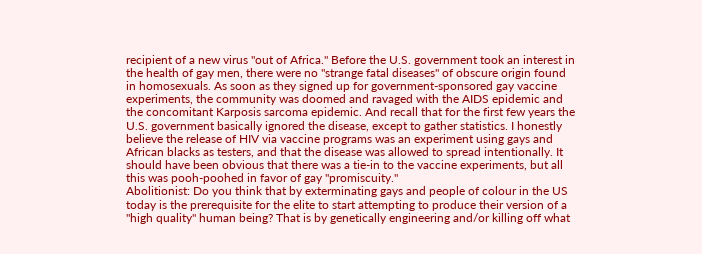recipient of a new virus "out of Africa." Before the U.S. government took an interest in the health of gay men, there were no "strange fatal diseases" of obscure origin found in homosexuals. As soon as they signed up for government-sponsored gay vaccine experiments, the community was doomed and ravaged with the AIDS epidemic and the concomitant Karposis sarcoma epidemic. And recall that for the first few years the U.S. government basically ignored the disease, except to gather statistics. I honestly believe the release of HIV via vaccine programs was an experiment using gays and African blacks as testers, and that the disease was allowed to spread intentionally. It should have been obvious that there was a tie-in to the vaccine experiments, but all this was pooh-poohed in favor of gay "promiscuity."
Abolitionist: Do you think that by exterminating gays and people of colour in the US today is the prerequisite for the elite to start attempting to produce their version of a "high quality" human being? That is by genetically engineering and/or killing off what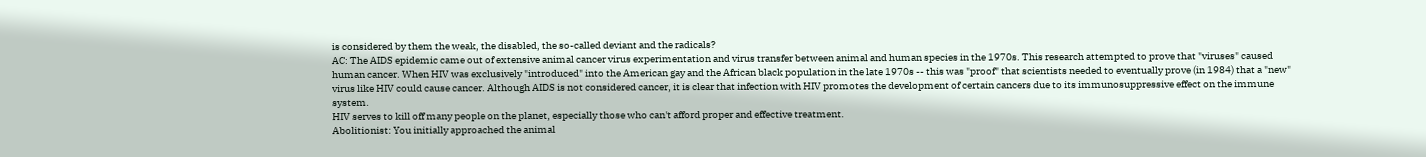is considered by them the weak, the disabled, the so-called deviant and the radicals?
AC: The AIDS epidemic came out of extensive animal cancer virus experimentation and virus transfer between animal and human species in the 1970s. This research attempted to prove that "viruses" caused human cancer. When HIV was exclusively "introduced" into the American gay and the African black population in the late 1970s -- this was "proof" that scientists needed to eventually prove (in 1984) that a "new" virus like HIV could cause cancer. Although AIDS is not considered cancer, it is clear that infection with HIV promotes the development of certain cancers due to its immunosuppressive effect on the immune system.
HIV serves to kill off many people on the planet, especially those who can't afford proper and effective treatment.
Abolitionist: You initially approached the animal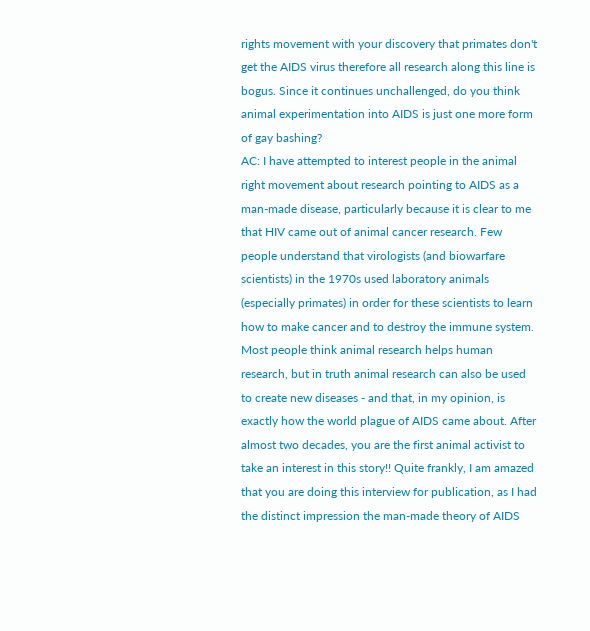rights movement with your discovery that primates don't get the AIDS virus therefore all research along this line is bogus. Since it continues unchallenged, do you think animal experimentation into AIDS is just one more form of gay bashing?
AC: I have attempted to interest people in the animal right movement about research pointing to AIDS as a man-made disease, particularly because it is clear to me that HIV came out of animal cancer research. Few people understand that virologists (and biowarfare scientists) in the 1970s used laboratory animals (especially primates) in order for these scientists to learn how to make cancer and to destroy the immune system.
Most people think animal research helps human research, but in truth animal research can also be used to create new diseases - and that, in my opinion, is exactly how the world plague of AIDS came about. After almost two decades, you are the first animal activist to take an interest in this story!! Quite frankly, I am amazed that you are doing this interview for publication, as I had the distinct impression the man-made theory of AIDS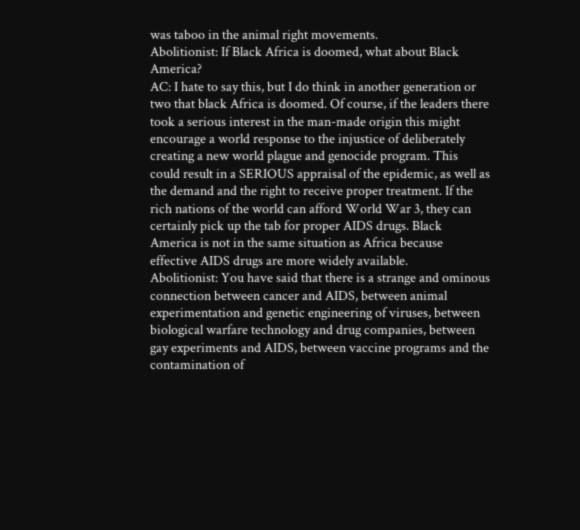was taboo in the animal right movements.
Abolitionist: If Black Africa is doomed, what about Black America?
AC: I hate to say this, but I do think in another generation or two that black Africa is doomed. Of course, if the leaders there took a serious interest in the man-made origin this might encourage a world response to the injustice of deliberately creating a new world plague and genocide program. This could result in a SERIOUS appraisal of the epidemic, as well as the demand and the right to receive proper treatment. If the rich nations of the world can afford World War 3, they can certainly pick up the tab for proper AIDS drugs. Black America is not in the same situation as Africa because effective AIDS drugs are more widely available.
Abolitionist: You have said that there is a strange and ominous connection between cancer and AIDS, between animal experimentation and genetic engineering of viruses, between biological warfare technology and drug companies, between gay experiments and AIDS, between vaccine programs and the contamination of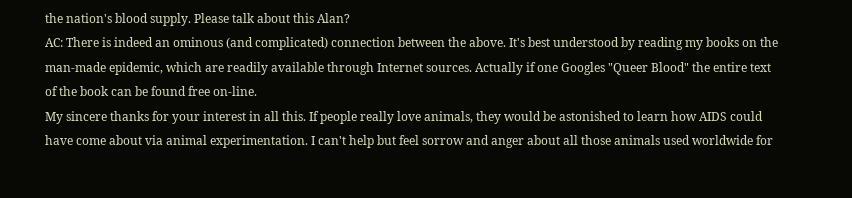the nation's blood supply. Please talk about this Alan?
AC: There is indeed an ominous (and complicated) connection between the above. It's best understood by reading my books on the man-made epidemic, which are readily available through Internet sources. Actually if one Googles "Queer Blood" the entire text of the book can be found free on-line.
My sincere thanks for your interest in all this. If people really love animals, they would be astonished to learn how AIDS could have come about via animal experimentation. I can't help but feel sorrow and anger about all those animals used worldwide for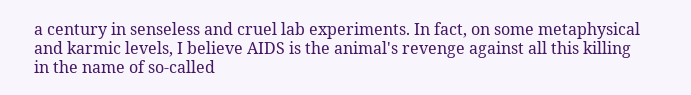a century in senseless and cruel lab experiments. In fact, on some metaphysical and karmic levels, I believe AIDS is the animal's revenge against all this killing in the name of so-called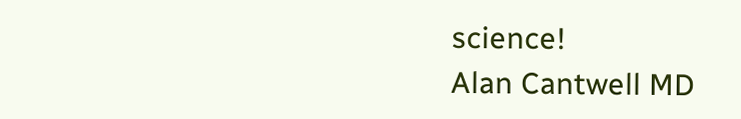science!
Alan Cantwell MD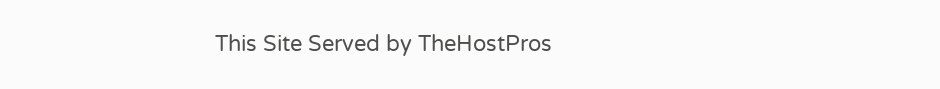This Site Served by TheHostPros